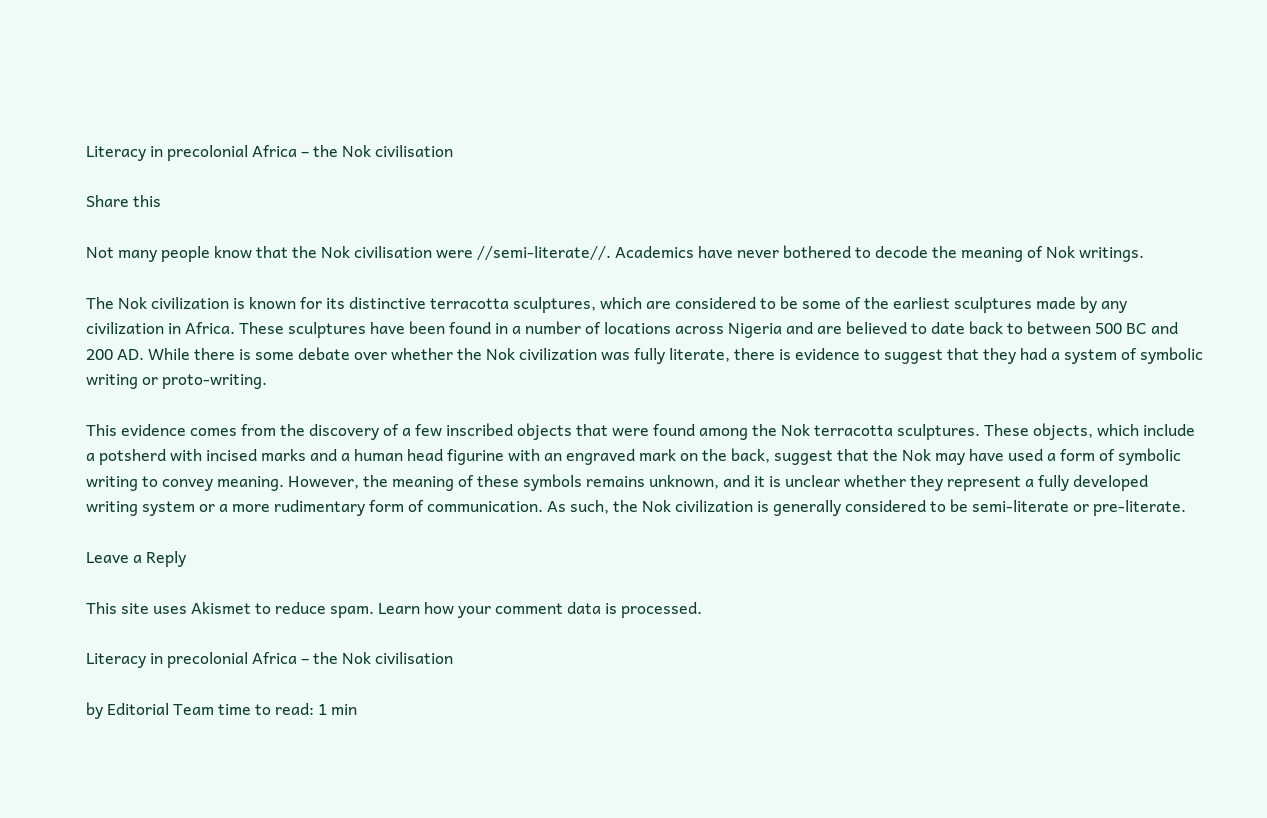Literacy in precolonial Africa – the Nok civilisation

Share this

Not many people know that the Nok civilisation were //semi-literate//. Academics have never bothered to decode the meaning of Nok writings.

The Nok civilization is known for its distinctive terracotta sculptures, which are considered to be some of the earliest sculptures made by any civilization in Africa. These sculptures have been found in a number of locations across Nigeria and are believed to date back to between 500 BC and 200 AD. While there is some debate over whether the Nok civilization was fully literate, there is evidence to suggest that they had a system of symbolic writing or proto-writing.

This evidence comes from the discovery of a few inscribed objects that were found among the Nok terracotta sculptures. These objects, which include a potsherd with incised marks and a human head figurine with an engraved mark on the back, suggest that the Nok may have used a form of symbolic writing to convey meaning. However, the meaning of these symbols remains unknown, and it is unclear whether they represent a fully developed writing system or a more rudimentary form of communication. As such, the Nok civilization is generally considered to be semi-literate or pre-literate.

Leave a Reply

This site uses Akismet to reduce spam. Learn how your comment data is processed.

Literacy in precolonial Africa – the Nok civilisation

by Editorial Team time to read: 1 min